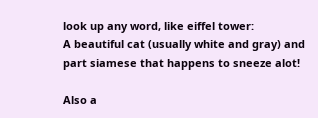look up any word, like eiffel tower:
A beautiful cat (usually white and gray) and part siamese that happens to sneeze alot!

Also a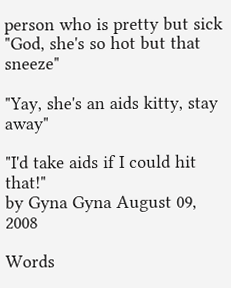person who is pretty but sick
"God, she's so hot but that sneeze"

"Yay, she's an aids kitty, stay away"

"I'd take aids if I could hit that!"
by Gyna Gyna August 09, 2008

Words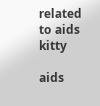related to aids kitty

aids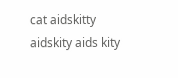cat aidskitty aidskity aids kity